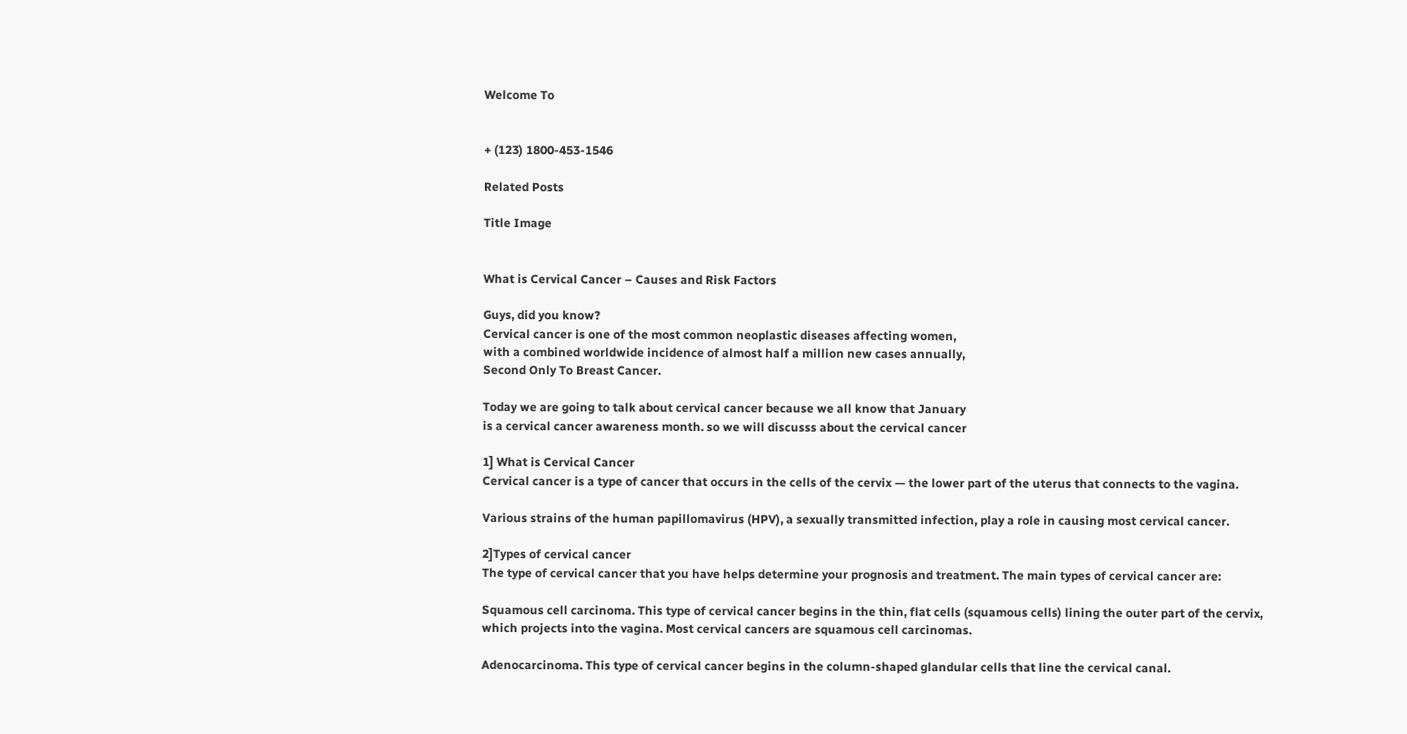Welcome To


+ (123) 1800-453-1546

Related Posts

Title Image


What is Cervical Cancer – Causes and Risk Factors

Guys, did you know?
Cervical cancer is one of the most common neoplastic diseases affecting women,
with a combined worldwide incidence of almost half a million new cases annually,
Second Only To Breast Cancer.

Today we are going to talk about cervical cancer because we all know that January
is a cervical cancer awareness month. so we will discusss about the cervical cancer

1] What is Cervical Cancer
Cervical cancer is a type of cancer that occurs in the cells of the cervix — the lower part of the uterus that connects to the vagina.

Various strains of the human papillomavirus (HPV), a sexually transmitted infection, play a role in causing most cervical cancer.

2]Types of cervical cancer
The type of cervical cancer that you have helps determine your prognosis and treatment. The main types of cervical cancer are:

Squamous cell carcinoma. This type of cervical cancer begins in the thin, flat cells (squamous cells) lining the outer part of the cervix,
which projects into the vagina. Most cervical cancers are squamous cell carcinomas.

Adenocarcinoma. This type of cervical cancer begins in the column-shaped glandular cells that line the cervical canal.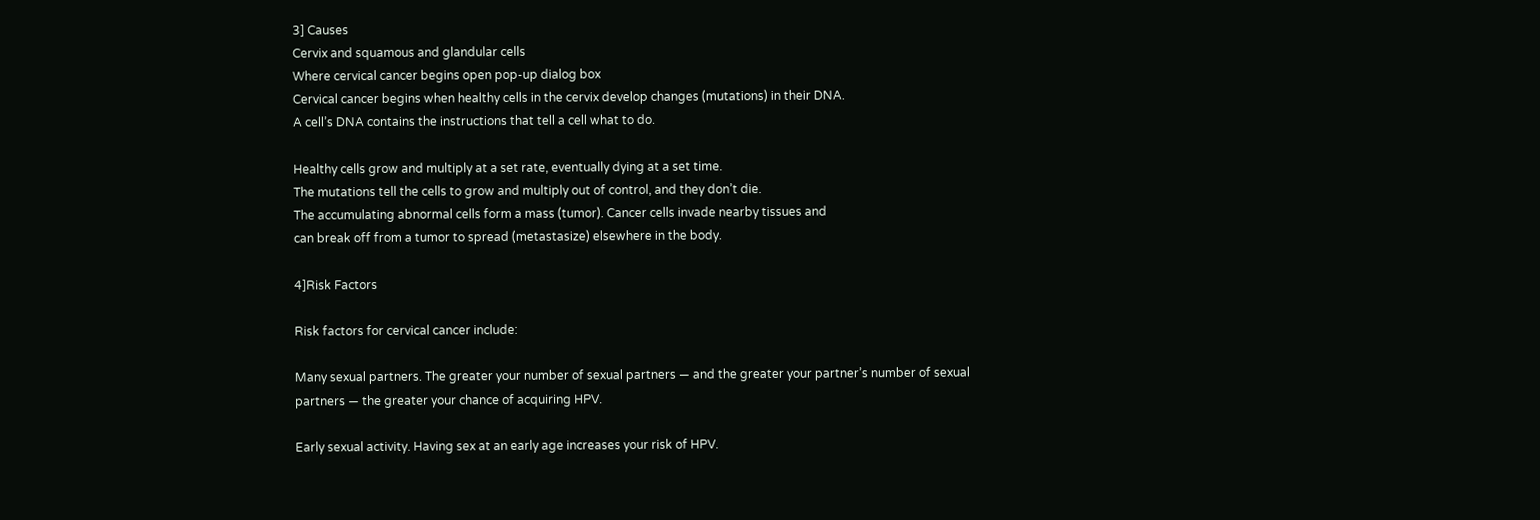3] Causes
Cervix and squamous and glandular cells
Where cervical cancer begins open pop-up dialog box
Cervical cancer begins when healthy cells in the cervix develop changes (mutations) in their DNA.
A cell’s DNA contains the instructions that tell a cell what to do.

Healthy cells grow and multiply at a set rate, eventually dying at a set time.
The mutations tell the cells to grow and multiply out of control, and they don’t die.
The accumulating abnormal cells form a mass (tumor). Cancer cells invade nearby tissues and
can break off from a tumor to spread (metastasize) elsewhere in the body.

4]Risk Factors

Risk factors for cervical cancer include:

Many sexual partners. The greater your number of sexual partners — and the greater your partner’s number of sexual partners — the greater your chance of acquiring HPV.

Early sexual activity. Having sex at an early age increases your risk of HPV.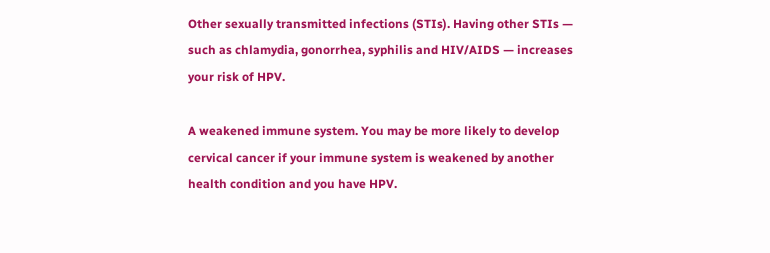Other sexually transmitted infections (STIs). Having other STIs — such as chlamydia, gonorrhea, syphilis and HIV/AIDS — increases your risk of HPV.

A weakened immune system. You may be more likely to develop cervical cancer if your immune system is weakened by another health condition and you have HPV.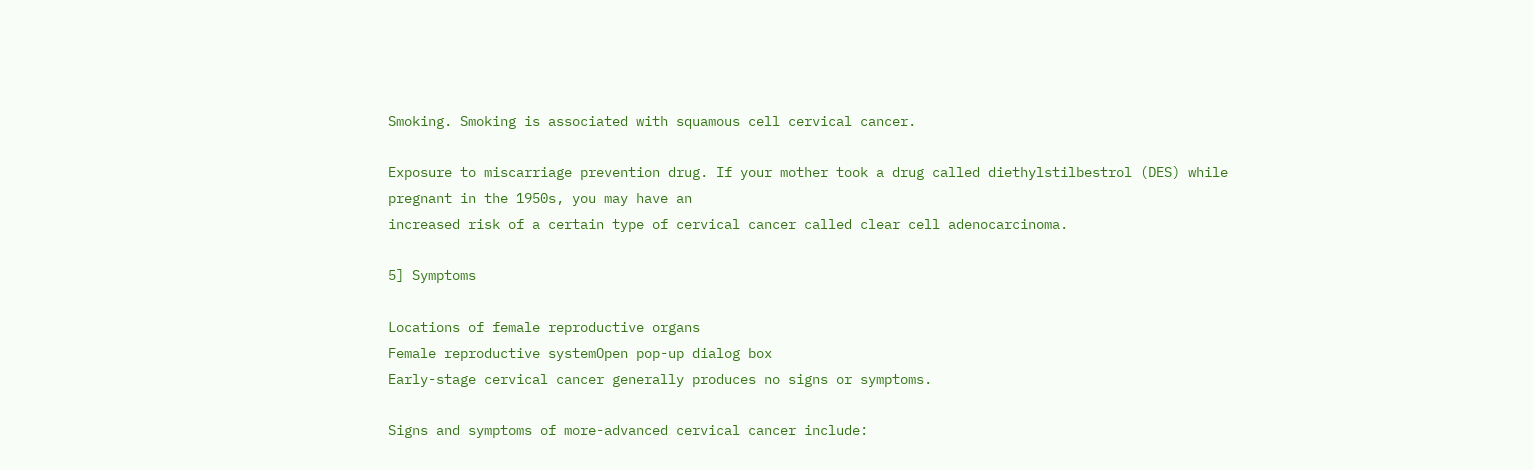Smoking. Smoking is associated with squamous cell cervical cancer.

Exposure to miscarriage prevention drug. If your mother took a drug called diethylstilbestrol (DES) while pregnant in the 1950s, you may have an
increased risk of a certain type of cervical cancer called clear cell adenocarcinoma.

5] Symptoms

Locations of female reproductive organs
Female reproductive systemOpen pop-up dialog box
Early-stage cervical cancer generally produces no signs or symptoms.

Signs and symptoms of more-advanced cervical cancer include: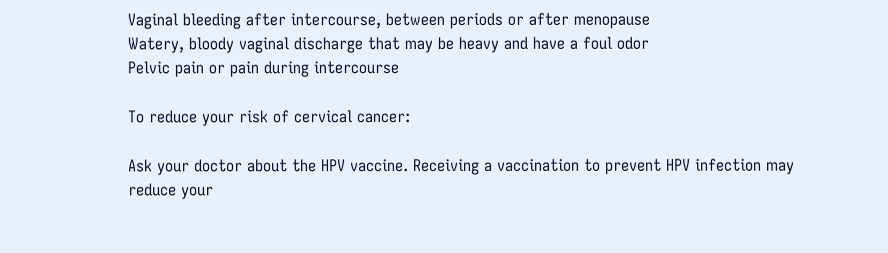Vaginal bleeding after intercourse, between periods or after menopause
Watery, bloody vaginal discharge that may be heavy and have a foul odor
Pelvic pain or pain during intercourse

To reduce your risk of cervical cancer:

Ask your doctor about the HPV vaccine. Receiving a vaccination to prevent HPV infection may reduce your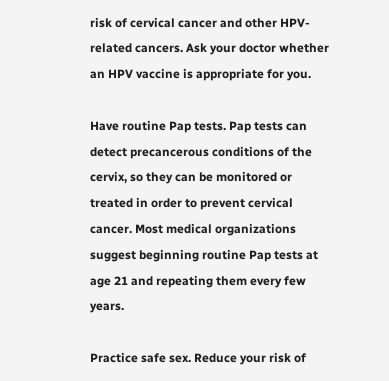risk of cervical cancer and other HPV-related cancers. Ask your doctor whether an HPV vaccine is appropriate for you.

Have routine Pap tests. Pap tests can detect precancerous conditions of the cervix, so they can be monitored or treated in order to prevent cervical cancer. Most medical organizations suggest beginning routine Pap tests at age 21 and repeating them every few years.

Practice safe sex. Reduce your risk of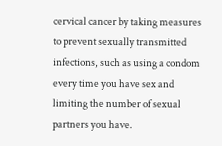cervical cancer by taking measures to prevent sexually transmitted infections, such as using a condom every time you have sex and limiting the number of sexual partners you have.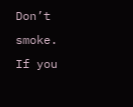Don’t smoke. If you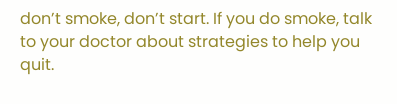don’t smoke, don’t start. If you do smoke, talk to your doctor about strategies to help you quit.